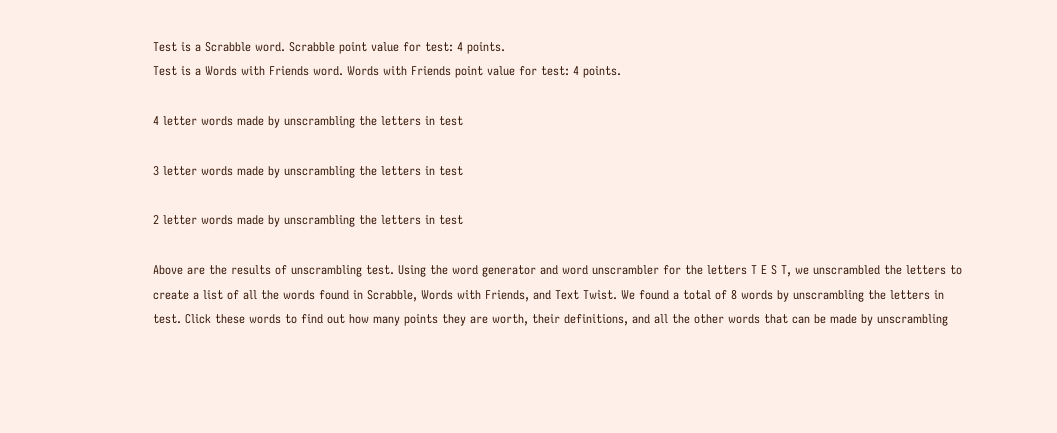Test is a Scrabble word. Scrabble point value for test: 4 points.
Test is a Words with Friends word. Words with Friends point value for test: 4 points.

4 letter words made by unscrambling the letters in test

3 letter words made by unscrambling the letters in test

2 letter words made by unscrambling the letters in test

Above are the results of unscrambling test. Using the word generator and word unscrambler for the letters T E S T, we unscrambled the letters to create a list of all the words found in Scrabble, Words with Friends, and Text Twist. We found a total of 8 words by unscrambling the letters in test. Click these words to find out how many points they are worth, their definitions, and all the other words that can be made by unscrambling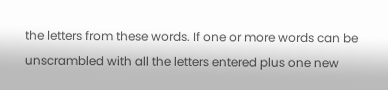the letters from these words. If one or more words can be unscrambled with all the letters entered plus one new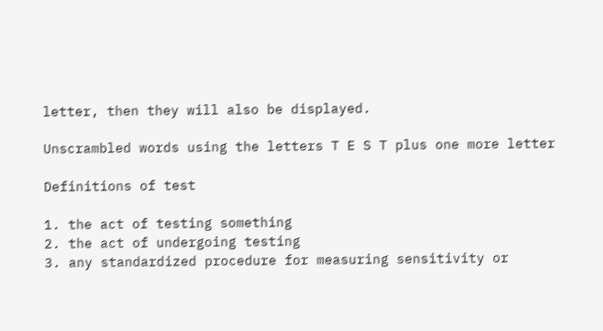letter, then they will also be displayed.

Unscrambled words using the letters T E S T plus one more letter

Definitions of test

1. the act of testing something
2. the act of undergoing testing
3. any standardized procedure for measuring sensitivity or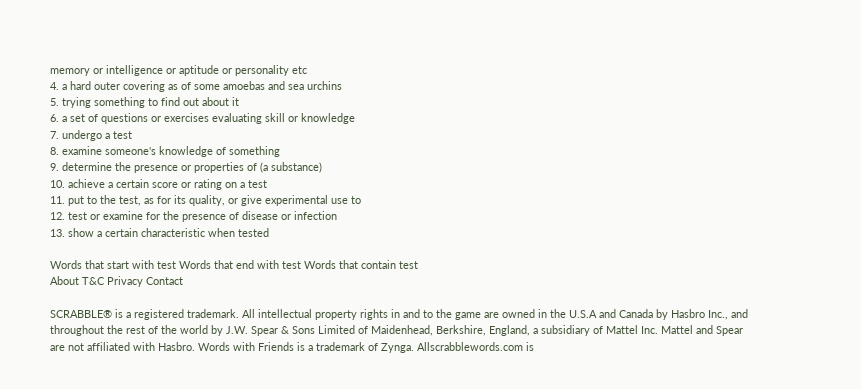memory or intelligence or aptitude or personality etc
4. a hard outer covering as of some amoebas and sea urchins
5. trying something to find out about it
6. a set of questions or exercises evaluating skill or knowledge
7. undergo a test
8. examine someone's knowledge of something
9. determine the presence or properties of (a substance)
10. achieve a certain score or rating on a test
11. put to the test, as for its quality, or give experimental use to
12. test or examine for the presence of disease or infection
13. show a certain characteristic when tested

Words that start with test Words that end with test Words that contain test
About T&C Privacy Contact

SCRABBLE® is a registered trademark. All intellectual property rights in and to the game are owned in the U.S.A and Canada by Hasbro Inc., and throughout the rest of the world by J.W. Spear & Sons Limited of Maidenhead, Berkshire, England, a subsidiary of Mattel Inc. Mattel and Spear are not affiliated with Hasbro. Words with Friends is a trademark of Zynga. Allscrabblewords.com is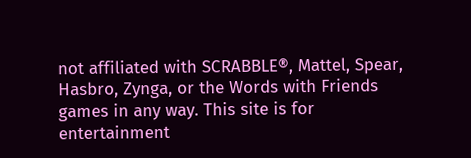not affiliated with SCRABBLE®, Mattel, Spear, Hasbro, Zynga, or the Words with Friends games in any way. This site is for entertainment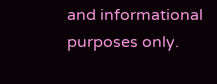and informational purposes only.